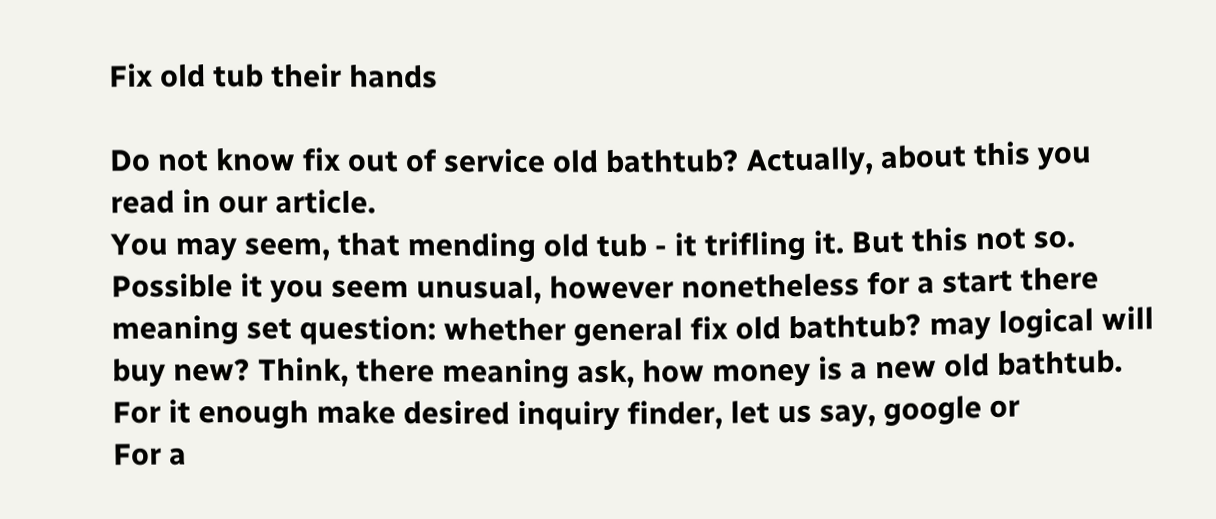Fix old tub their hands

Do not know fix out of service old bathtub? Actually, about this you read in our article.
You may seem, that mending old tub - it trifling it. But this not so.
Possible it you seem unusual, however nonetheless for a start there meaning set question: whether general fix old bathtub? may logical will buy new? Think, there meaning ask, how money is a new old bathtub. For it enough make desired inquiry finder, let us say, google or
For a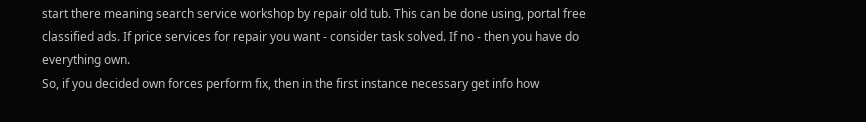start there meaning search service workshop by repair old tub. This can be done using, portal free classified ads. If price services for repair you want - consider task solved. If no - then you have do everything own.
So, if you decided own forces perform fix, then in the first instance necessary get info how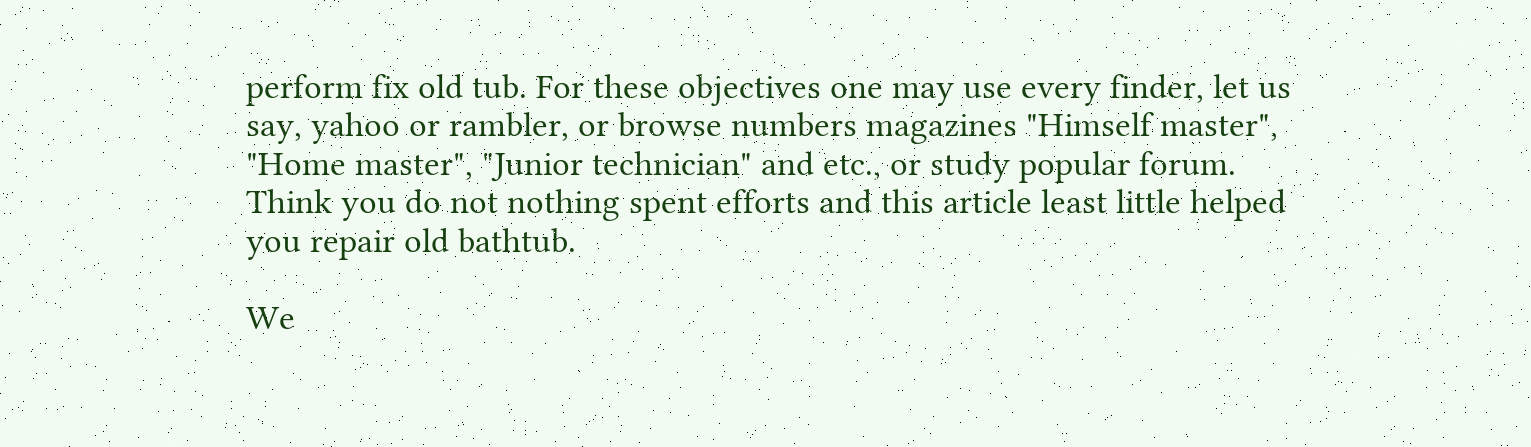perform fix old tub. For these objectives one may use every finder, let us say, yahoo or rambler, or browse numbers magazines "Himself master", "Home master", "Junior technician" and etc., or study popular forum.
Think you do not nothing spent efforts and this article least little helped you repair old bathtub.

We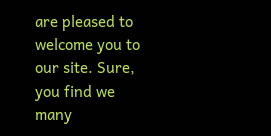are pleased to welcome you to our site. Sure, you find we many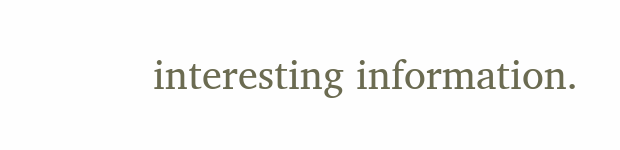interesting information.